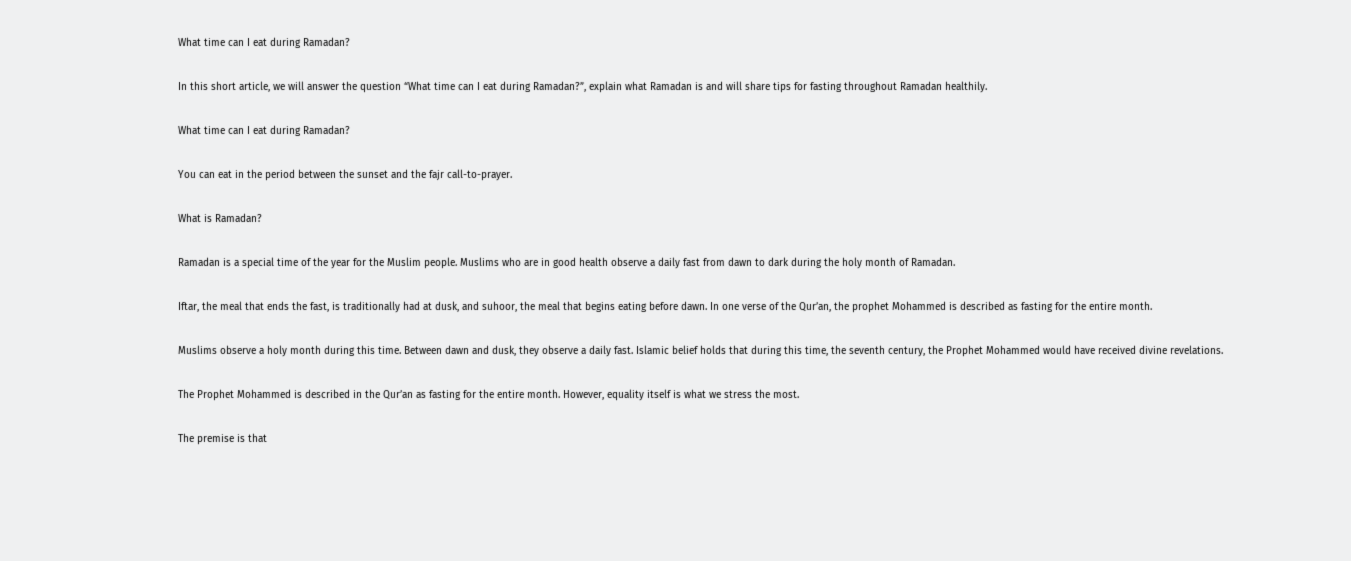What time can I eat during Ramadan?

In this short article, we will answer the question “What time can I eat during Ramadan?”, explain what Ramadan is and will share tips for fasting throughout Ramadan healthily.

What time can I eat during Ramadan?

You can eat in the period between the sunset and the fajr call-to-prayer.

What is Ramadan?

Ramadan is a special time of the year for the Muslim people. Muslims who are in good health observe a daily fast from dawn to dark during the holy month of Ramadan.

Iftar, the meal that ends the fast, is traditionally had at dusk, and suhoor, the meal that begins eating before dawn. In one verse of the Qur’an, the prophet Mohammed is described as fasting for the entire month.

Muslims observe a holy month during this time. Between dawn and dusk, they observe a daily fast. Islamic belief holds that during this time, the seventh century, the Prophet Mohammed would have received divine revelations.

The Prophet Mohammed is described in the Qur’an as fasting for the entire month. However, equality itself is what we stress the most.

The premise is that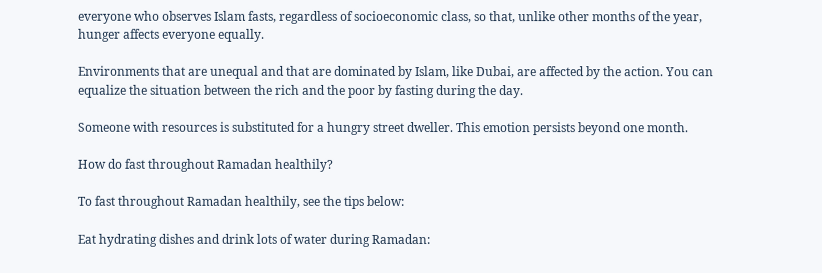everyone who observes Islam fasts, regardless of socioeconomic class, so that, unlike other months of the year, hunger affects everyone equally.

Environments that are unequal and that are dominated by Islam, like Dubai, are affected by the action. You can equalize the situation between the rich and the poor by fasting during the day.

Someone with resources is substituted for a hungry street dweller. This emotion persists beyond one month.

How do fast throughout Ramadan healthily?

To fast throughout Ramadan healthily, see the tips below:

Eat hydrating dishes and drink lots of water during Ramadan: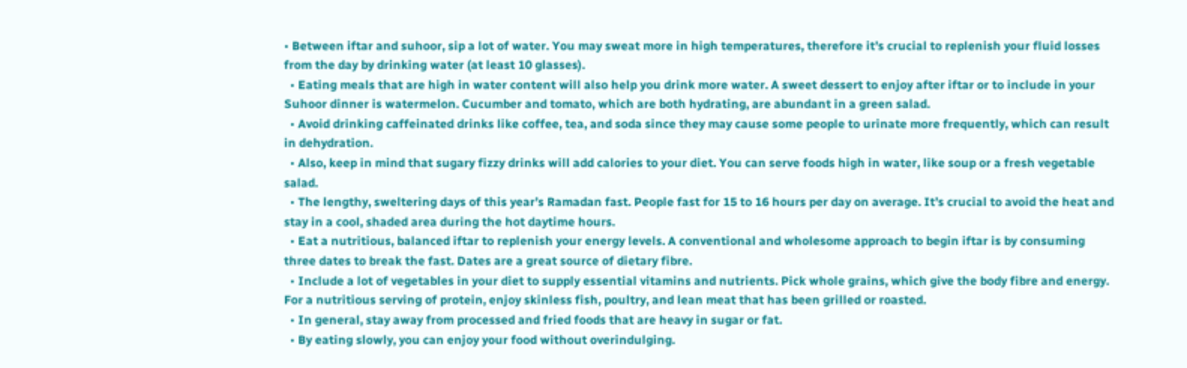• Between iftar and suhoor, sip a lot of water. You may sweat more in high temperatures, therefore it’s crucial to replenish your fluid losses from the day by drinking water (at least 10 glasses).
  • Eating meals that are high in water content will also help you drink more water. A sweet dessert to enjoy after iftar or to include in your Suhoor dinner is watermelon. Cucumber and tomato, which are both hydrating, are abundant in a green salad.
  • Avoid drinking caffeinated drinks like coffee, tea, and soda since they may cause some people to urinate more frequently, which can result in dehydration.
  • Also, keep in mind that sugary fizzy drinks will add calories to your diet. You can serve foods high in water, like soup or a fresh vegetable salad.
  • The lengthy, sweltering days of this year’s Ramadan fast. People fast for 15 to 16 hours per day on average. It’s crucial to avoid the heat and stay in a cool, shaded area during the hot daytime hours.
  • Eat a nutritious, balanced iftar to replenish your energy levels. A conventional and wholesome approach to begin iftar is by consuming three dates to break the fast. Dates are a great source of dietary fibre.
  • Include a lot of vegetables in your diet to supply essential vitamins and nutrients. Pick whole grains, which give the body fibre and energy. For a nutritious serving of protein, enjoy skinless fish, poultry, and lean meat that has been grilled or roasted.
  • In general, stay away from processed and fried foods that are heavy in sugar or fat.
  • By eating slowly, you can enjoy your food without overindulging.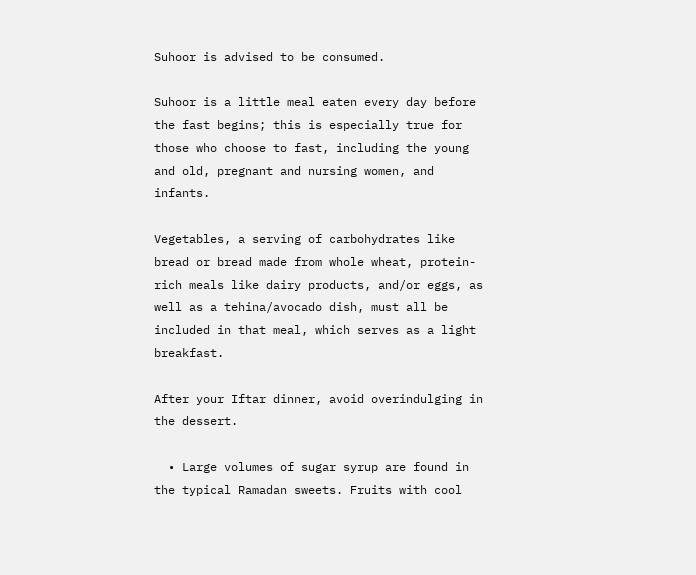Suhoor is advised to be consumed.

Suhoor is a little meal eaten every day before the fast begins; this is especially true for those who choose to fast, including the young and old, pregnant and nursing women, and infants.

Vegetables, a serving of carbohydrates like bread or bread made from whole wheat, protein-rich meals like dairy products, and/or eggs, as well as a tehina/avocado dish, must all be included in that meal, which serves as a light breakfast.

After your Iftar dinner, avoid overindulging in the dessert.

  • Large volumes of sugar syrup are found in the typical Ramadan sweets. Fruits with cool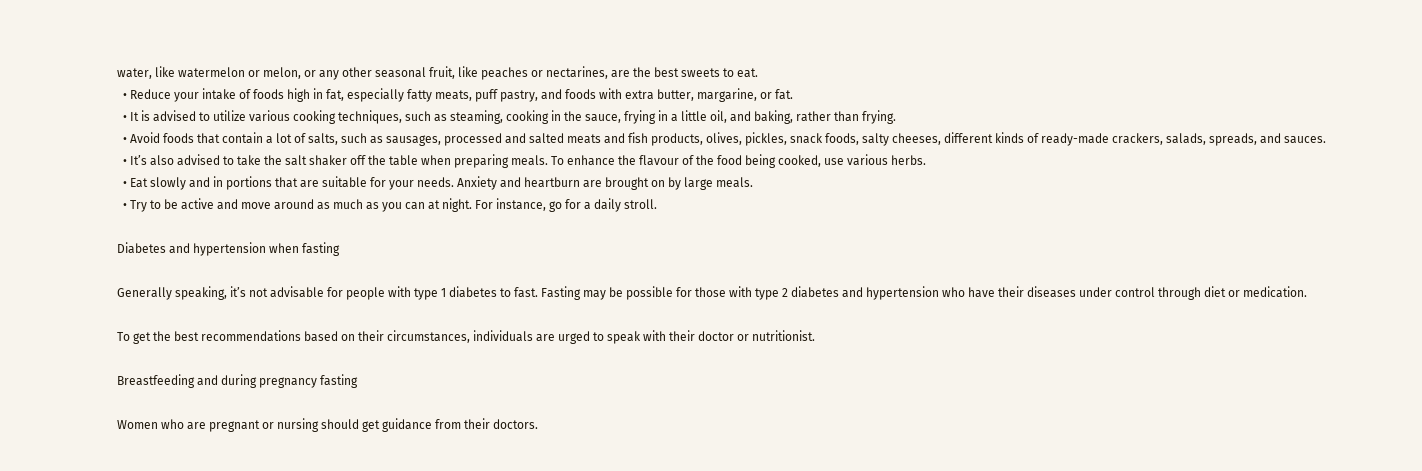water, like watermelon or melon, or any other seasonal fruit, like peaches or nectarines, are the best sweets to eat.
  • Reduce your intake of foods high in fat, especially fatty meats, puff pastry, and foods with extra butter, margarine, or fat.
  • It is advised to utilize various cooking techniques, such as steaming, cooking in the sauce, frying in a little oil, and baking, rather than frying.
  • Avoid foods that contain a lot of salts, such as sausages, processed and salted meats and fish products, olives, pickles, snack foods, salty cheeses, different kinds of ready-made crackers, salads, spreads, and sauces.
  • It’s also advised to take the salt shaker off the table when preparing meals. To enhance the flavour of the food being cooked, use various herbs.
  • Eat slowly and in portions that are suitable for your needs. Anxiety and heartburn are brought on by large meals.
  • Try to be active and move around as much as you can at night. For instance, go for a daily stroll.

Diabetes and hypertension when fasting

Generally speaking, it’s not advisable for people with type 1 diabetes to fast. Fasting may be possible for those with type 2 diabetes and hypertension who have their diseases under control through diet or medication.

To get the best recommendations based on their circumstances, individuals are urged to speak with their doctor or nutritionist.

Breastfeeding and during pregnancy fasting

Women who are pregnant or nursing should get guidance from their doctors.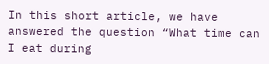In this short article, we have answered the question “What time can I eat during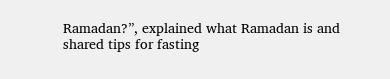Ramadan?”, explained what Ramadan is and shared tips for fasting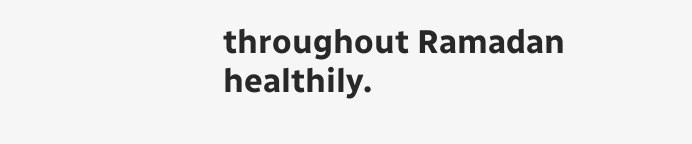throughout Ramadan healthily.